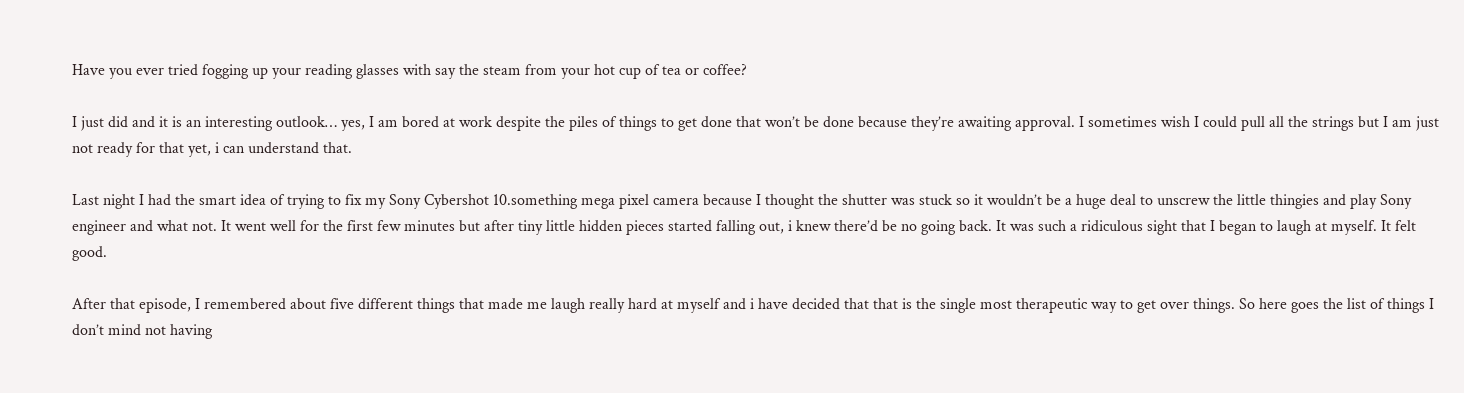Have you ever tried fogging up your reading glasses with say the steam from your hot cup of tea or coffee?

I just did and it is an interesting outlook… yes, I am bored at work despite the piles of things to get done that won’t be done because they’re awaiting approval. I sometimes wish I could pull all the strings but I am just not ready for that yet, i can understand that.

Last night I had the smart idea of trying to fix my Sony Cybershot 10.something mega pixel camera because I thought the shutter was stuck so it wouldn’t be a huge deal to unscrew the little thingies and play Sony engineer and what not. It went well for the first few minutes but after tiny little hidden pieces started falling out, i knew there’d be no going back. It was such a ridiculous sight that I began to laugh at myself. It felt good.

After that episode, I remembered about five different things that made me laugh really hard at myself and i have decided that that is the single most therapeutic way to get over things. So here goes the list of things I don’t mind not having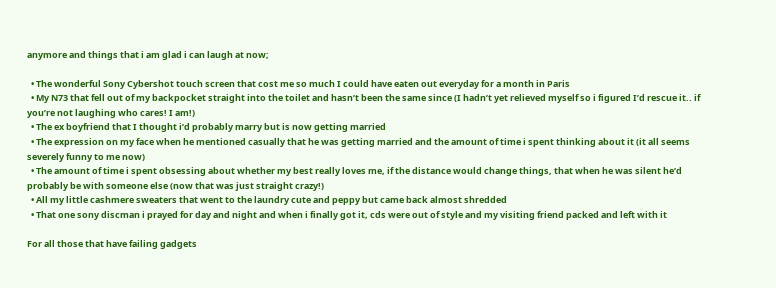anymore and things that i am glad i can laugh at now;

  • The wonderful Sony Cybershot touch screen that cost me so much I could have eaten out everyday for a month in Paris
  • My N73 that fell out of my backpocket straight into the toilet and hasn’t been the same since (I hadn’t yet relieved myself so i figured I’d rescue it.. if you’re not laughing who cares! I am!)
  • The ex boyfriend that I thought i’d probably marry but is now getting married
  • The expression on my face when he mentioned casually that he was getting married and the amount of time i spent thinking about it (it all seems severely funny to me now)
  • The amount of time i spent obsessing about whether my best really loves me, if the distance would change things, that when he was silent he’d probably be with someone else (now that was just straight crazy!)
  • All my little cashmere sweaters that went to the laundry cute and peppy but came back almost shredded
  • That one sony discman i prayed for day and night and when i finally got it, cds were out of style and my visiting friend packed and left with it

For all those that have failing gadgets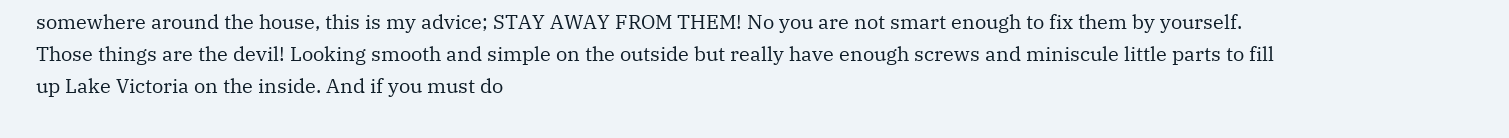somewhere around the house, this is my advice; STAY AWAY FROM THEM! No you are not smart enough to fix them by yourself. Those things are the devil! Looking smooth and simple on the outside but really have enough screws and miniscule little parts to fill up Lake Victoria on the inside. And if you must do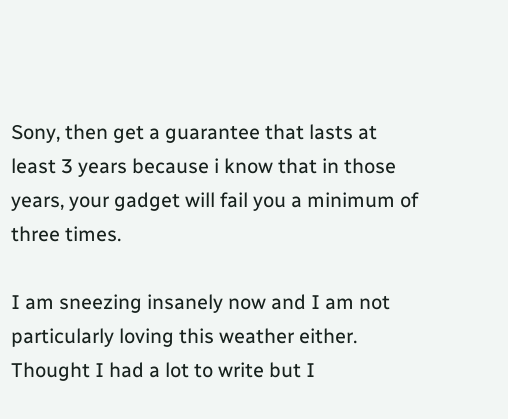Sony, then get a guarantee that lasts at least 3 years because i know that in those years, your gadget will fail you a minimum of three times.

I am sneezing insanely now and I am not particularly loving this weather either. Thought I had a lot to write but I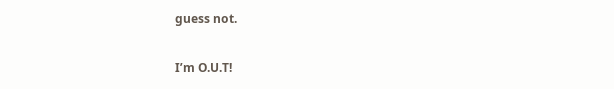guess not.

I’m O.U.T!